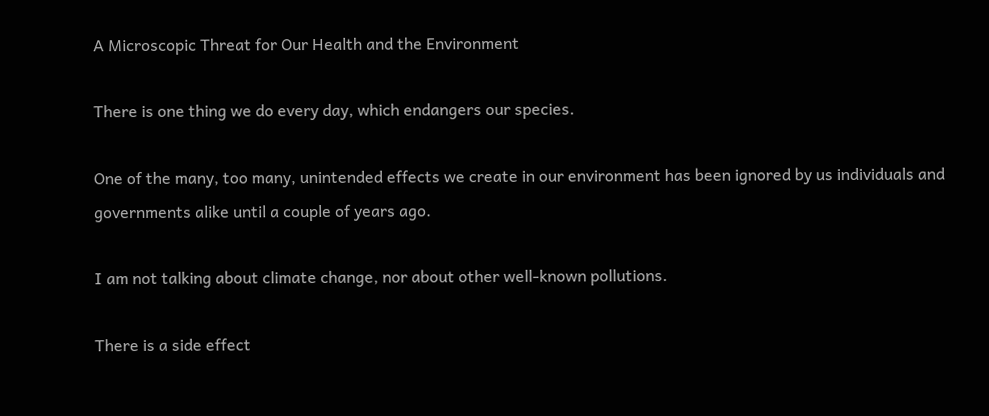A Microscopic Threat for Our Health and the Environment

There is one thing we do every day, which endangers our species.

One of the many, too many, unintended effects we create in our environment has been ignored by us individuals and governments alike until a couple of years ago.

I am not talking about climate change, nor about other well-known pollutions.

There is a side effect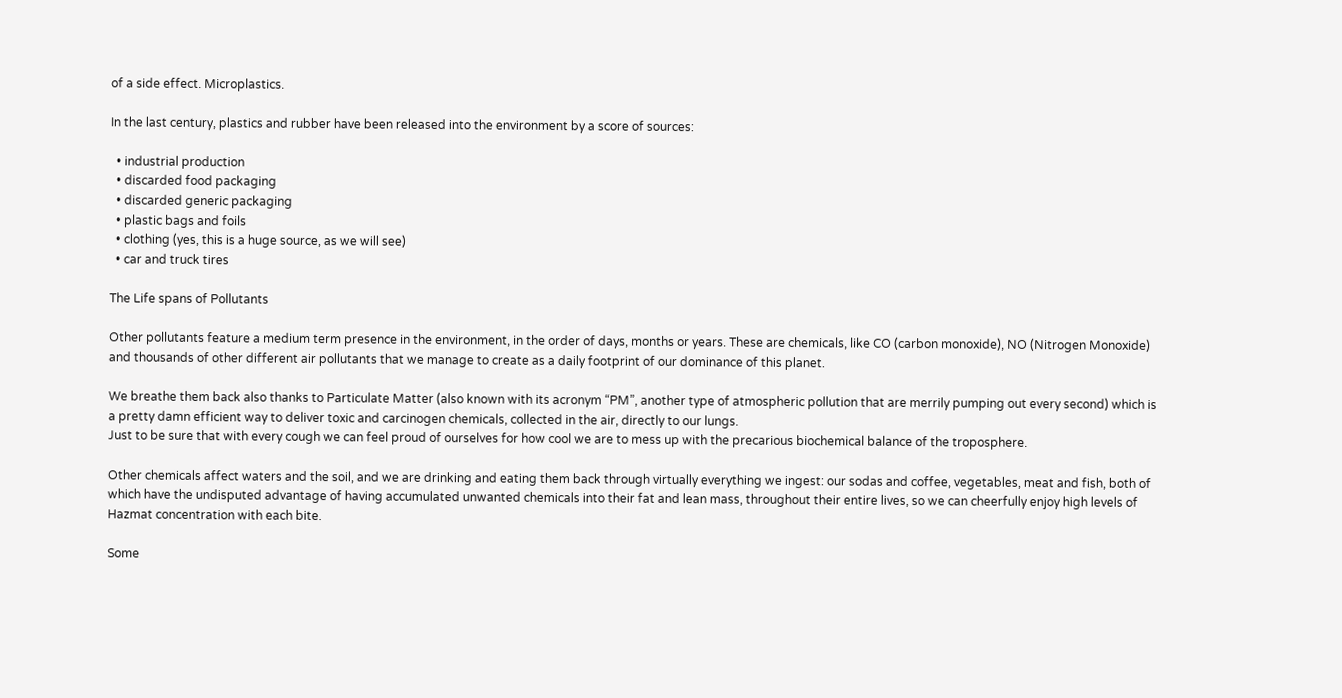of a side effect. Microplastics.

In the last century, plastics and rubber have been released into the environment by a score of sources:

  • industrial production
  • discarded food packaging
  • discarded generic packaging
  • plastic bags and foils
  • clothing (yes, this is a huge source, as we will see)
  • car and truck tires

The Life spans of Pollutants

Other pollutants feature a medium term presence in the environment, in the order of days, months or years. These are chemicals, like CO (carbon monoxide), NO (Nitrogen Monoxide) and thousands of other different air pollutants that we manage to create as a daily footprint of our dominance of this planet.

We breathe them back also thanks to Particulate Matter (also known with its acronym “PM”, another type of atmospheric pollution that are merrily pumping out every second) which is a pretty damn efficient way to deliver toxic and carcinogen chemicals, collected in the air, directly to our lungs.
Just to be sure that with every cough we can feel proud of ourselves for how cool we are to mess up with the precarious biochemical balance of the troposphere.

Other chemicals affect waters and the soil, and we are drinking and eating them back through virtually everything we ingest: our sodas and coffee, vegetables, meat and fish, both of which have the undisputed advantage of having accumulated unwanted chemicals into their fat and lean mass, throughout their entire lives, so we can cheerfully enjoy high levels of Hazmat concentration with each bite.

Some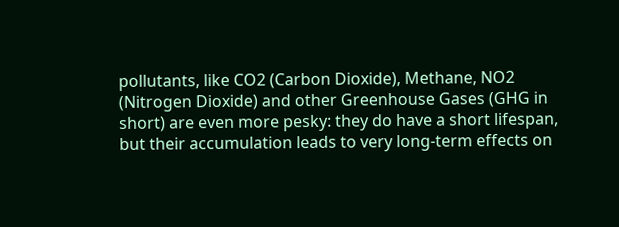pollutants, like CO2 (Carbon Dioxide), Methane, NO2 (Nitrogen Dioxide) and other Greenhouse Gases (GHG in short) are even more pesky: they do have a short lifespan, but their accumulation leads to very long-term effects on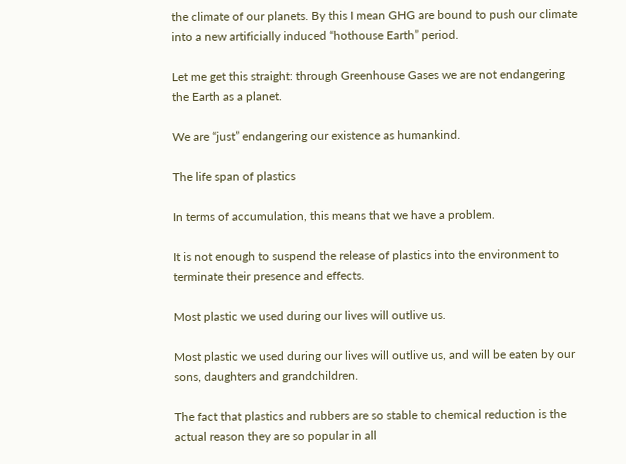the climate of our planets. By this I mean GHG are bound to push our climate into a new artificially induced “hothouse Earth” period.

Let me get this straight: through Greenhouse Gases we are not endangering the Earth as a planet.

We are “just” endangering our existence as humankind.

The life span of plastics

In terms of accumulation, this means that we have a problem.

It is not enough to suspend the release of plastics into the environment to terminate their presence and effects.

Most plastic we used during our lives will outlive us.

Most plastic we used during our lives will outlive us, and will be eaten by our sons, daughters and grandchildren.

The fact that plastics and rubbers are so stable to chemical reduction is the actual reason they are so popular in all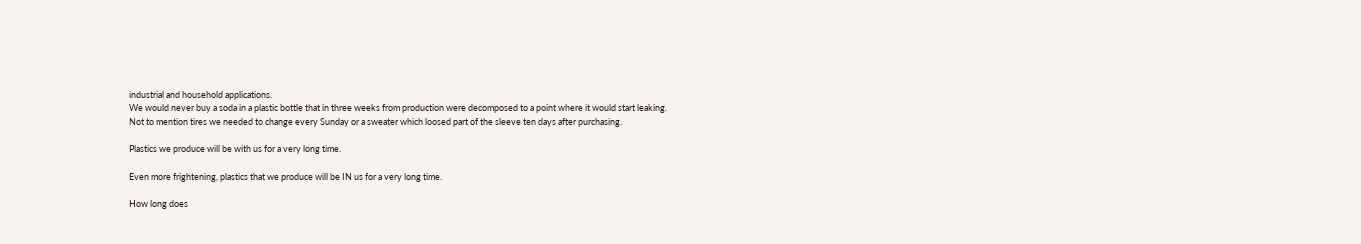industrial and household applications.
We would never buy a soda in a plastic bottle that in three weeks from production were decomposed to a point where it would start leaking.
Not to mention tires we needed to change every Sunday or a sweater which loosed part of the sleeve ten days after purchasing.

Plastics we produce will be with us for a very long time.

Even more frightening, plastics that we produce will be IN us for a very long time.

How long does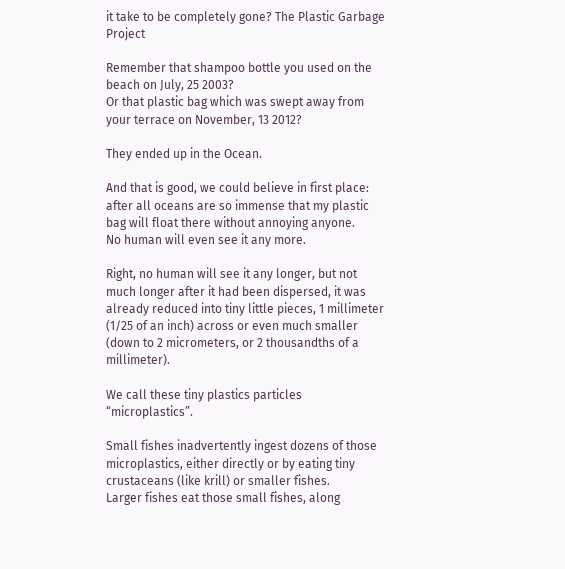it take to be completely gone? The Plastic Garbage Project

Remember that shampoo bottle you used on the beach on July, 25 2003?
Or that plastic bag which was swept away from your terrace on November, 13 2012?

They ended up in the Ocean.

And that is good, we could believe in first place: after all oceans are so immense that my plastic bag will float there without annoying anyone.
No human will even see it any more.

Right, no human will see it any longer, but not much longer after it had been dispersed, it was already reduced into tiny little pieces, 1 millimeter (1/25 of an inch) across or even much smaller (down to 2 micrometers, or 2 thousandths of a millimeter).

We call these tiny plastics particles “microplastics”.

Small fishes inadvertently ingest dozens of those microplastics, either directly or by eating tiny crustaceans (like krill) or smaller fishes.
Larger fishes eat those small fishes, along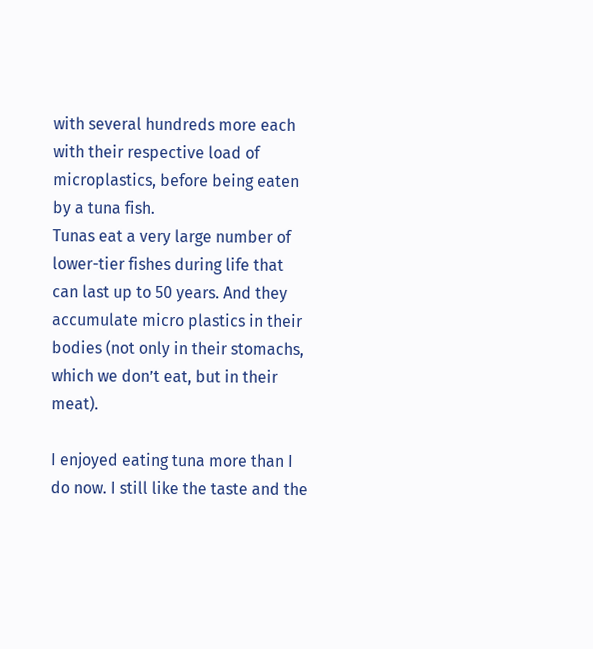with several hundreds more each with their respective load of microplastics, before being eaten by a tuna fish.
Tunas eat a very large number of lower-tier fishes during life that can last up to 50 years. And they accumulate micro plastics in their bodies (not only in their stomachs, which we don’t eat, but in their meat).

I enjoyed eating tuna more than I do now. I still like the taste and the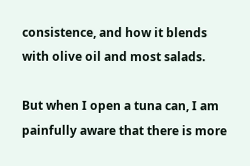consistence, and how it blends with olive oil and most salads.

But when I open a tuna can, I am painfully aware that there is more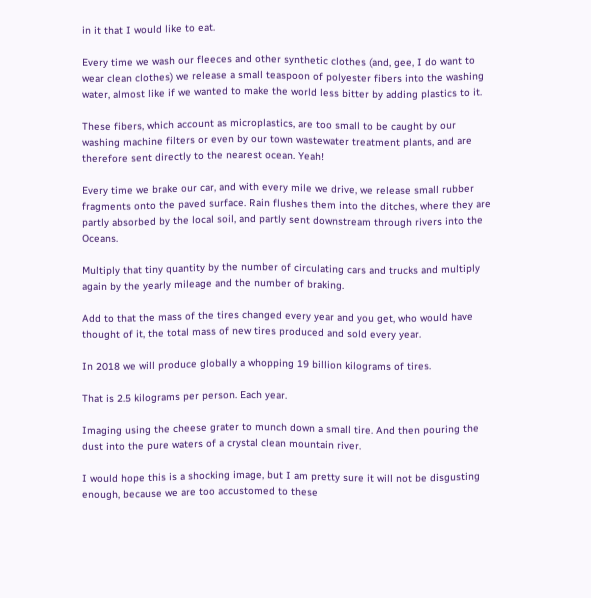in it that I would like to eat.

Every time we wash our fleeces and other synthetic clothes (and, gee, I do want to wear clean clothes) we release a small teaspoon of polyester fibers into the washing water, almost like if we wanted to make the world less bitter by adding plastics to it.

These fibers, which account as microplastics, are too small to be caught by our washing machine filters or even by our town wastewater treatment plants, and are therefore sent directly to the nearest ocean. Yeah!

Every time we brake our car, and with every mile we drive, we release small rubber fragments onto the paved surface. Rain flushes them into the ditches, where they are partly absorbed by the local soil, and partly sent downstream through rivers into the Oceans.

Multiply that tiny quantity by the number of circulating cars and trucks and multiply again by the yearly mileage and the number of braking.

Add to that the mass of the tires changed every year and you get, who would have thought of it, the total mass of new tires produced and sold every year.

In 2018 we will produce globally a whopping 19 billion kilograms of tires.

That is 2.5 kilograms per person. Each year.

Imaging using the cheese grater to munch down a small tire. And then pouring the dust into the pure waters of a crystal clean mountain river.

I would hope this is a shocking image, but I am pretty sure it will not be disgusting enough, because we are too accustomed to these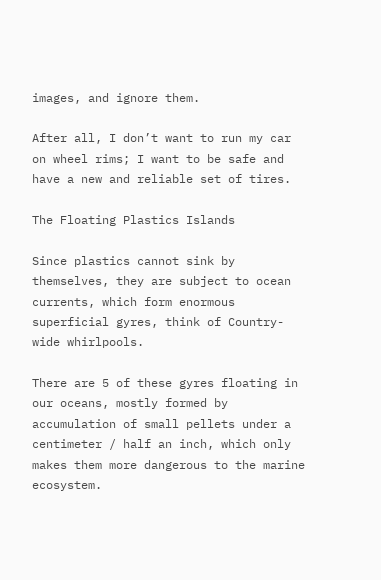images, and ignore them.

After all, I don’t want to run my car on wheel rims; I want to be safe and have a new and reliable set of tires.

The Floating Plastics Islands

Since plastics cannot sink by themselves, they are subject to ocean currents, which form enormous superficial gyres, think of Country-wide whirlpools.

There are 5 of these gyres floating in our oceans, mostly formed by accumulation of small pellets under a centimeter / half an inch, which only makes them more dangerous to the marine ecosystem.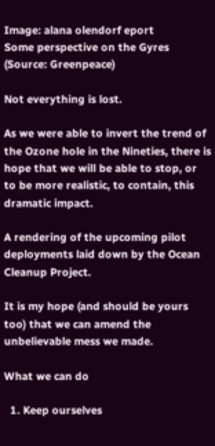Image: alana olendorf eport
Some perspective on the Gyres (Source: Greenpeace)

Not everything is lost.

As we were able to invert the trend of the Ozone hole in the Nineties, there is hope that we will be able to stop, or to be more realistic, to contain, this dramatic impact.

A rendering of the upcoming pilot deployments laid down by the Ocean Cleanup Project.

It is my hope (and should be yours too) that we can amend the unbelievable mess we made.

What we can do

  1. Keep ourselves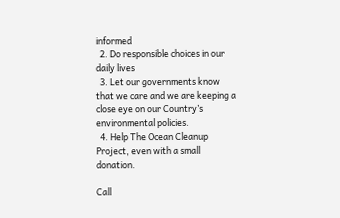informed
  2. Do responsible choices in our daily lives
  3. Let our governments know that we care and we are keeping a close eye on our Country’s environmental policies.
  4. Help The Ocean Cleanup Project, even with a small donation.

Call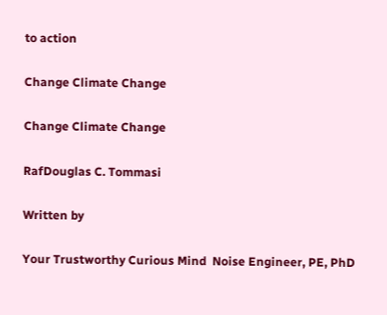to action

Change Climate Change

Change Climate Change

RafDouglas C. Tommasi

Written by

Your Trustworthy Curious Mind  Noise Engineer, PE, PhD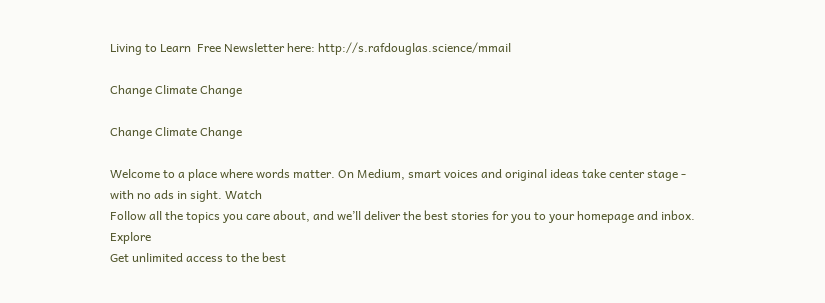Living to Learn  Free Newsletter here: http://s.rafdouglas.science/mmail

Change Climate Change

Change Climate Change

Welcome to a place where words matter. On Medium, smart voices and original ideas take center stage - with no ads in sight. Watch
Follow all the topics you care about, and we’ll deliver the best stories for you to your homepage and inbox. Explore
Get unlimited access to the best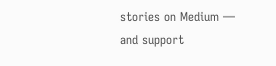stories on Medium — and support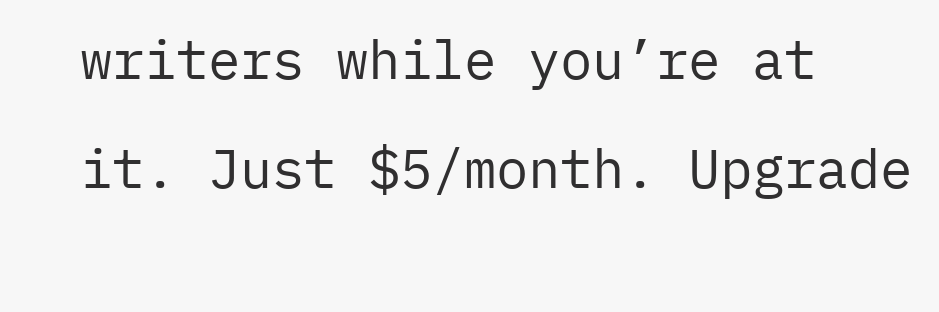writers while you’re at it. Just $5/month. Upgrade